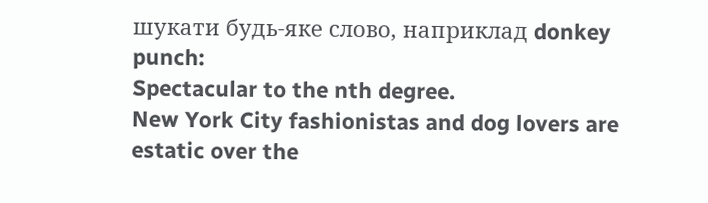шукати будь-яке слово, наприклад donkey punch:
Spectacular to the nth degree.
New York City fashionistas and dog lovers are estatic over the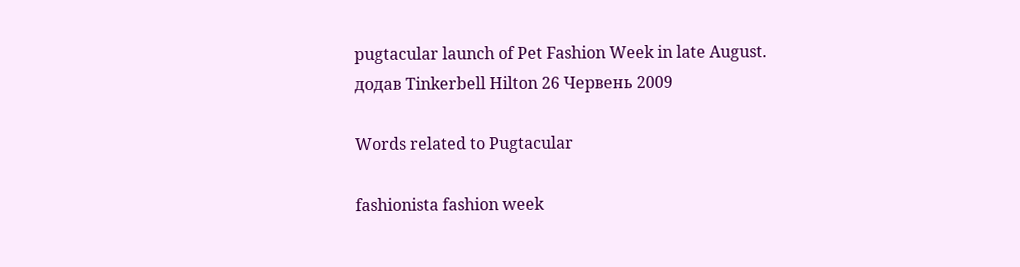pugtacular launch of Pet Fashion Week in late August.
додав Tinkerbell Hilton 26 Червень 2009

Words related to Pugtacular

fashionista fashion week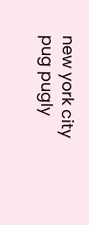new york city pug pugly